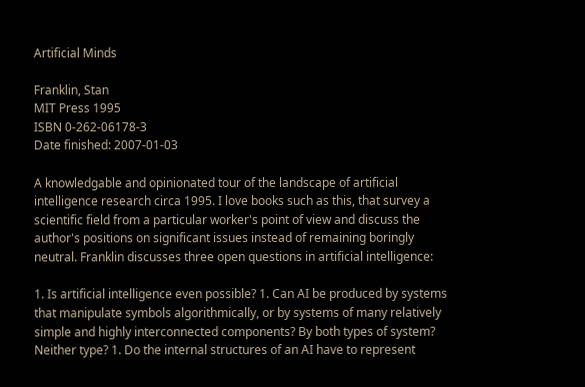Artificial Minds

Franklin, Stan
MIT Press 1995
ISBN 0-262-06178-3
Date finished: 2007-01-03

A knowledgable and opinionated tour of the landscape of artificial intelligence research circa 1995. I love books such as this, that survey a scientific field from a particular worker's point of view and discuss the author's positions on significant issues instead of remaining boringly neutral. Franklin discusses three open questions in artificial intelligence:

1. Is artificial intelligence even possible? 1. Can AI be produced by systems that manipulate symbols algorithmically, or by systems of many relatively simple and highly interconnected components? By both types of system? Neither type? 1. Do the internal structures of an AI have to represent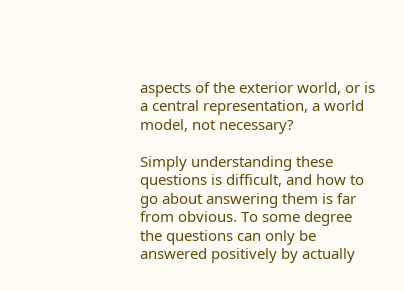aspects of the exterior world, or is a central representation, a world model, not necessary?

Simply understanding these questions is difficult, and how to go about answering them is far from obvious. To some degree the questions can only be answered positively by actually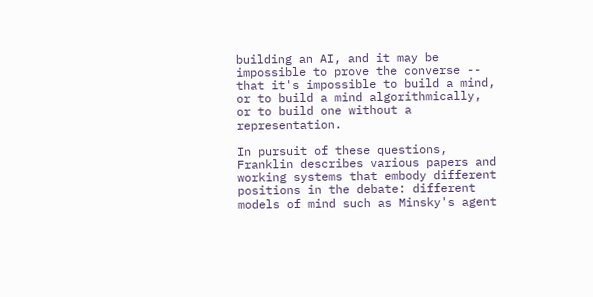building an AI, and it may be impossible to prove the converse -- that it's impossible to build a mind, or to build a mind algorithmically, or to build one without a representation.

In pursuit of these questions, Franklin describes various papers and working systems that embody different positions in the debate: different models of mind such as Minsky's agent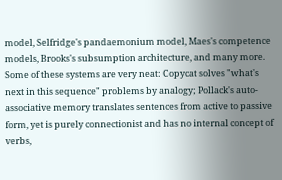model, Selfridge's pandaemonium model, Maes's competence models, Brooks's subsumption architecture, and many more. Some of these systems are very neat: Copycat solves "what's next in this sequence" problems by analogy; Pollack's auto-associative memory translates sentences from active to passive form, yet is purely connectionist and has no internal concept of verbs,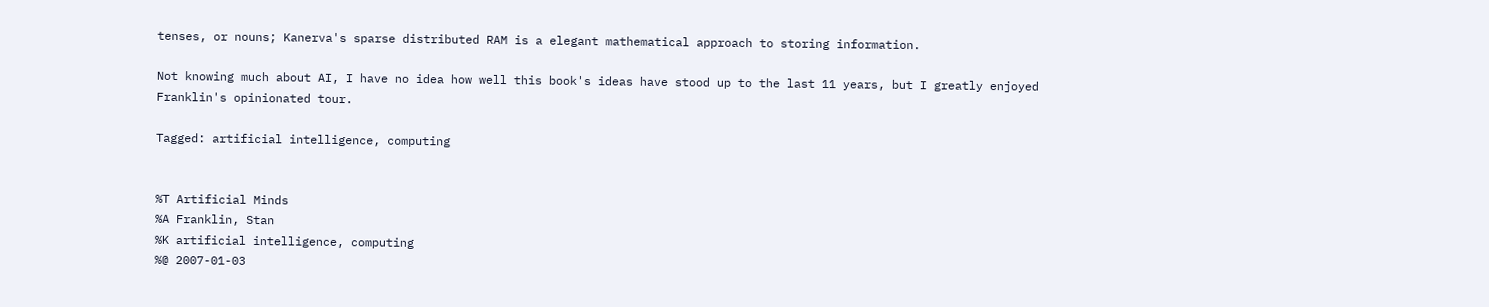tenses, or nouns; Kanerva's sparse distributed RAM is a elegant mathematical approach to storing information.

Not knowing much about AI, I have no idea how well this book's ideas have stood up to the last 11 years, but I greatly enjoyed Franklin's opinionated tour.

Tagged: artificial intelligence, computing


%T Artificial Minds
%A Franklin, Stan
%K artificial intelligence, computing
%@ 2007-01-03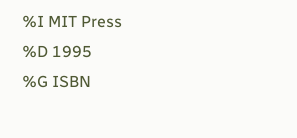%I MIT Press
%D 1995
%G ISBN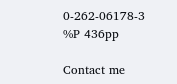0-262-06178-3
%P 436pp

Contact me